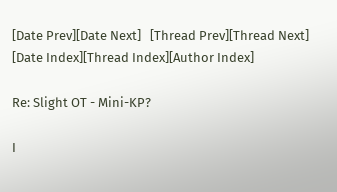[Date Prev][Date Next]   [Thread Prev][Thread Next]   [Date Index][Thread Index][Author Index]

Re: Slight OT - Mini-KP?

I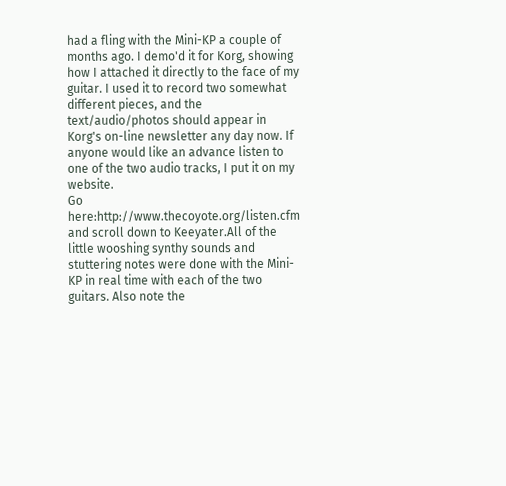had a fling with the Mini-KP a couple of months ago. I demo'd it for Korg, showing how I attached it directly to the face of my guitar. I used it to record two somewhat different pieces, and the text/audio/photos should appear in Korg's on-line newsletter any day now. If anyone would like an advance listen to one of the two audio tracks, I put it on my website.
Go here:http://www.thecoyote.org/listen.cfm and scroll down to Keeyater.All of the little wooshing synthy sounds and stuttering notes were done with the Mini-KP in real time with each of the two guitars. Also note the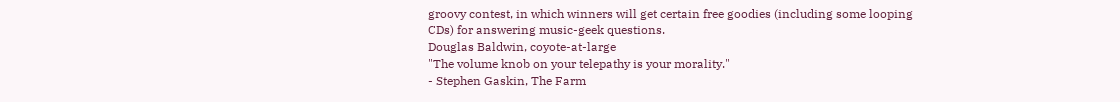groovy contest, in which winners will get certain free goodies (including some looping CDs) for answering music-geek questions.
Douglas Baldwin, coyote-at-large
"The volume knob on your telepathy is your morality."
- Stephen Gaskin, The Farm